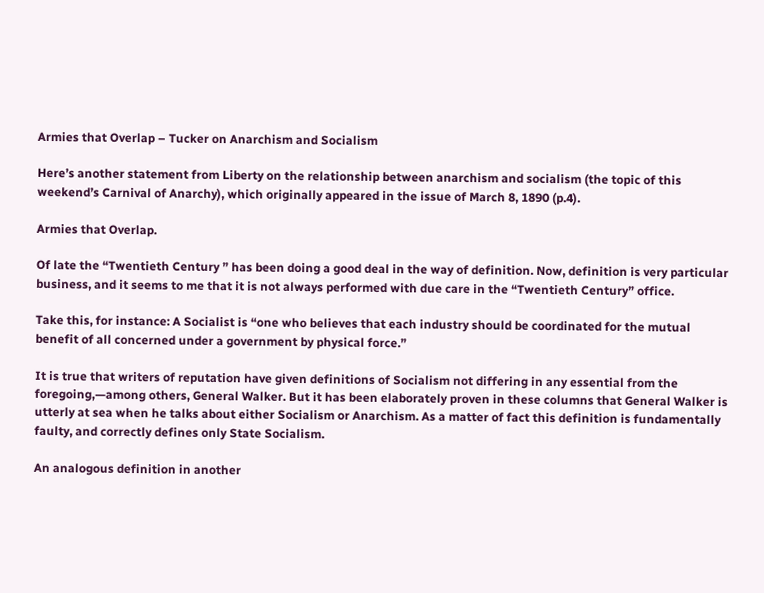Armies that Overlap – Tucker on Anarchism and Socialism

Here’s another statement from Liberty on the relationship between anarchism and socialism (the topic of this weekend’s Carnival of Anarchy), which originally appeared in the issue of March 8, 1890 (p.4).

Armies that Overlap.

Of late the “Twentieth Century ” has been doing a good deal in the way of definition. Now, definition is very particular business, and it seems to me that it is not always performed with due care in the “Twentieth Century” office.

Take this, for instance: A Socialist is “one who believes that each industry should be coordinated for the mutual benefit of all concerned under a government by physical force.”

It is true that writers of reputation have given definitions of Socialism not differing in any essential from the foregoing,—among others, General Walker. But it has been elaborately proven in these columns that General Walker is utterly at sea when he talks about either Socialism or Anarchism. As a matter of fact this definition is fundamentally faulty, and correctly defines only State Socialism.

An analogous definition in another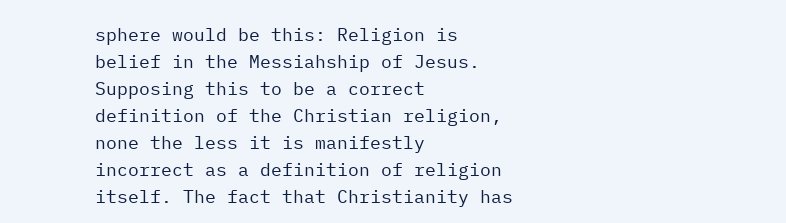sphere would be this: Religion is belief in the Messiahship of Jesus. Supposing this to be a correct definition of the Christian religion, none the less it is manifestly incorrect as a definition of religion itself. The fact that Christianity has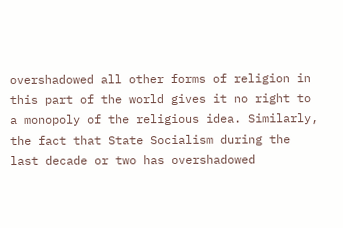overshadowed all other forms of religion in this part of the world gives it no right to a monopoly of the religious idea. Similarly, the fact that State Socialism during the last decade or two has overshadowed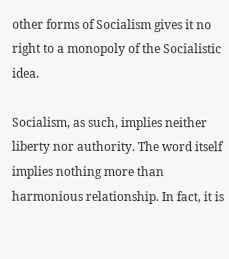other forms of Socialism gives it no right to a monopoly of the Socialistic idea.

Socialism, as such, implies neither liberty nor authority. The word itself implies nothing more than harmonious relationship. In fact, it is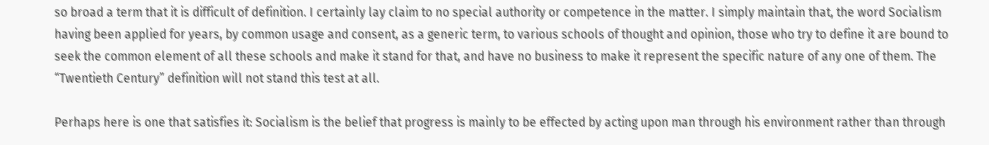so broad a term that it is difficult of definition. I certainly lay claim to no special authority or competence in the matter. I simply maintain that, the word Socialism having been applied for years, by common usage and consent, as a generic term, to various schools of thought and opinion, those who try to define it are bound to seek the common element of all these schools and make it stand for that, and have no business to make it represent the specific nature of any one of them. The “Twentieth Century” definition will not stand this test at all.

Perhaps here is one that satisfies it: Socialism is the belief that progress is mainly to be effected by acting upon man through his environment rather than through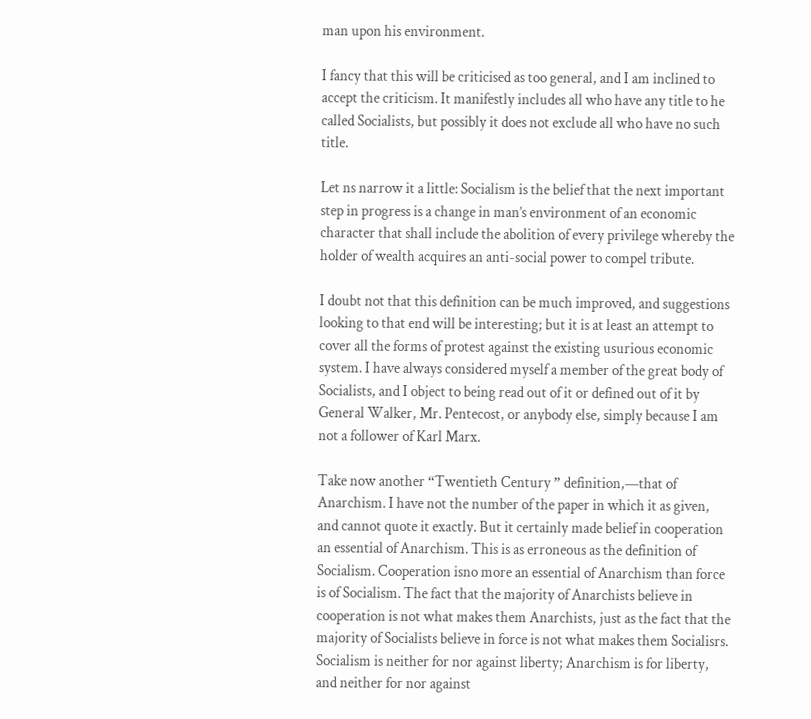man upon his environment.

I fancy that this will be criticised as too general, and I am inclined to accept the criticism. It manifestly includes all who have any title to he called Socialists, but possibly it does not exclude all who have no such title.

Let ns narrow it a little: Socialism is the belief that the next important step in progress is a change in man’s environment of an economic character that shall include the abolition of every privilege whereby the holder of wealth acquires an anti-social power to compel tribute.

I doubt not that this definition can be much improved, and suggestions looking to that end will be interesting; but it is at least an attempt to cover all the forms of protest against the existing usurious economic system. I have always considered myself a member of the great body of Socialists, and I object to being read out of it or defined out of it by General Walker, Mr. Pentecost, or anybody else, simply because I am not a follower of Karl Marx.

Take now another “Twentieth Century ” definition,—that of Anarchism. I have not the number of the paper in which it as given, and cannot quote it exactly. But it certainly made belief in cooperation an essential of Anarchism. This is as erroneous as the definition of Socialism. Cooperation isno more an essential of Anarchism than force is of Socialism. The fact that the majority of Anarchists believe in cooperation is not what makes them Anarchists, just as the fact that the majority of Socialists believe in force is not what makes them Socialisrs. Socialism is neither for nor against liberty; Anarchism is for liberty, and neither for nor against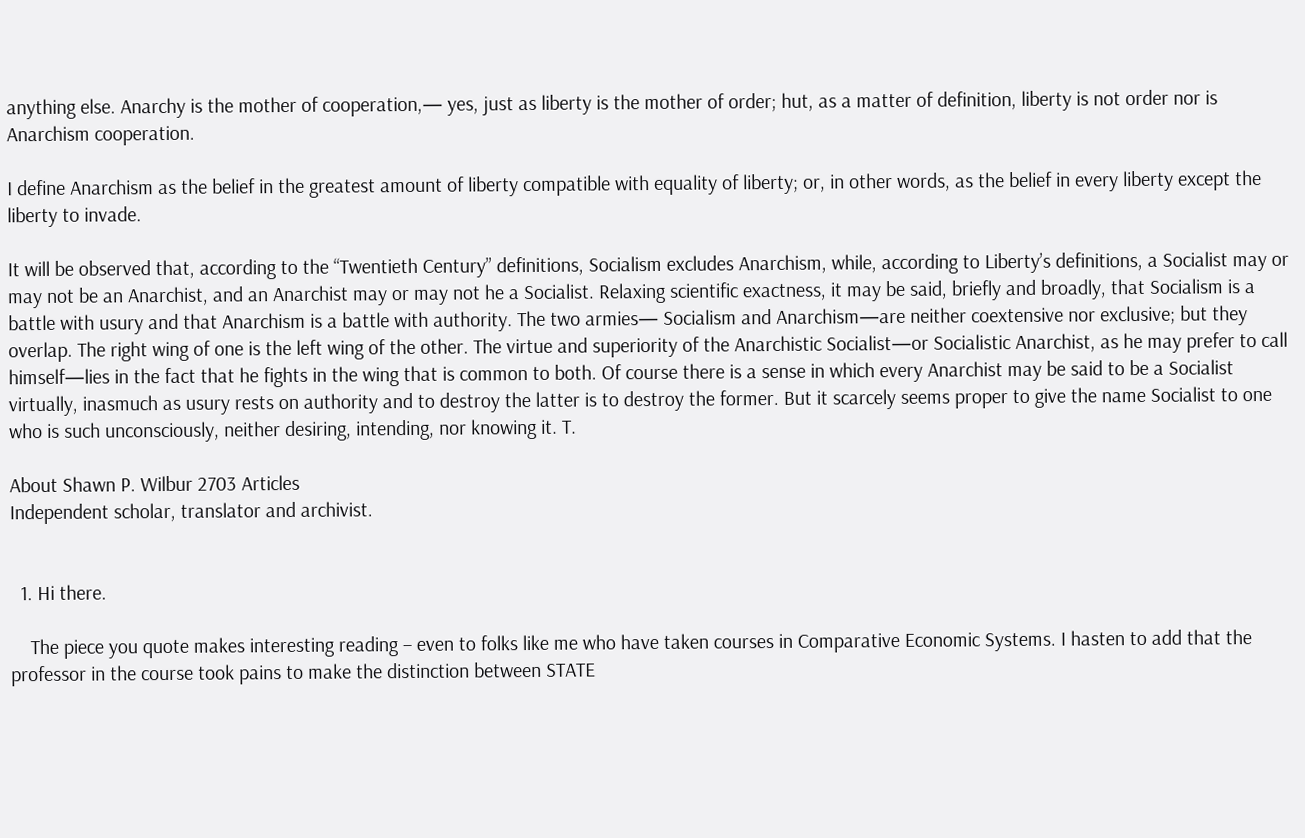anything else. Anarchy is the mother of cooperation,— yes, just as liberty is the mother of order; hut, as a matter of definition, liberty is not order nor is Anarchism cooperation.

I define Anarchism as the belief in the greatest amount of liberty compatible with equality of liberty; or, in other words, as the belief in every liberty except the liberty to invade.

It will be observed that, according to the “Twentieth Century” definitions, Socialism excludes Anarchism, while, according to Liberty’s definitions, a Socialist may or may not be an Anarchist, and an Anarchist may or may not he a Socialist. Relaxing scientific exactness, it may be said, briefly and broadly, that Socialism is a battle with usury and that Anarchism is a battle with authority. The two armies— Socialism and Anarchism—are neither coextensive nor exclusive; but they overlap. The right wing of one is the left wing of the other. The virtue and superiority of the Anarchistic Socialist—or Socialistic Anarchist, as he may prefer to call himself—lies in the fact that he fights in the wing that is common to both. Of course there is a sense in which every Anarchist may be said to be a Socialist virtually, inasmuch as usury rests on authority and to destroy the latter is to destroy the former. But it scarcely seems proper to give the name Socialist to one who is such unconsciously, neither desiring, intending, nor knowing it. T.

About Shawn P. Wilbur 2703 Articles
Independent scholar, translator and archivist.


  1. Hi there.

    The piece you quote makes interesting reading – even to folks like me who have taken courses in Comparative Economic Systems. I hasten to add that the professor in the course took pains to make the distinction between STATE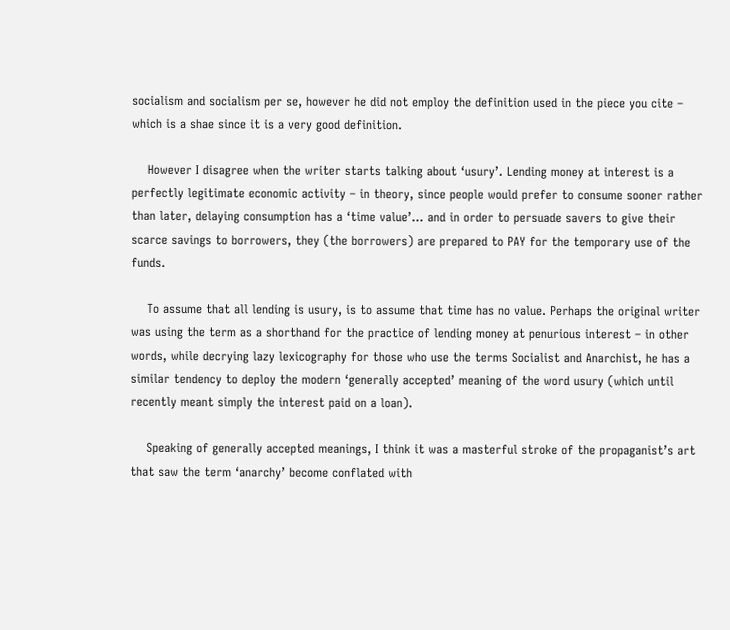socialism and socialism per se, however he did not employ the definition used in the piece you cite – which is a shae since it is a very good definition.

    However I disagree when the writer starts talking about ‘usury’. Lending money at interest is a perfectly legitimate economic activity – in theory, since people would prefer to consume sooner rather than later, delaying consumption has a ‘time value’… and in order to persuade savers to give their scarce savings to borrowers, they (the borrowers) are prepared to PAY for the temporary use of the funds.

    To assume that all lending is usury, is to assume that time has no value. Perhaps the original writer was using the term as a shorthand for the practice of lending money at penurious interest – in other words, while decrying lazy lexicography for those who use the terms Socialist and Anarchist, he has a similar tendency to deploy the modern ‘generally accepted’ meaning of the word usury (which until recently meant simply the interest paid on a loan).

    Speaking of generally accepted meanings, I think it was a masterful stroke of the propaganist’s art that saw the term ‘anarchy’ become conflated with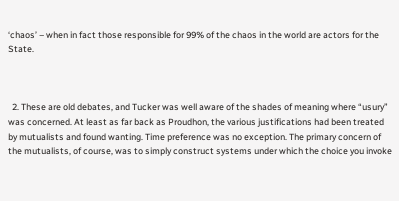‘chaos’ – when in fact those responsible for 99% of the chaos in the world are actors for the State.



  2. These are old debates, and Tucker was well aware of the shades of meaning where “usury” was concerned. At least as far back as Proudhon, the various justifications had been treated by mutualists and found wanting. Time preference was no exception. The primary concern of the mutualists, of course, was to simply construct systems under which the choice you invoke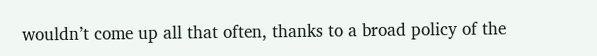wouldn’t come up all that often, thanks to a broad policy of the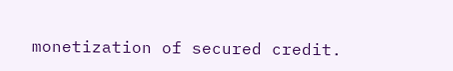monetization of secured credit.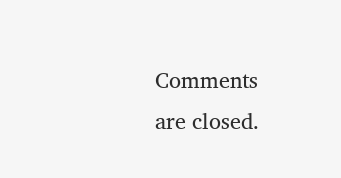Comments are closed.